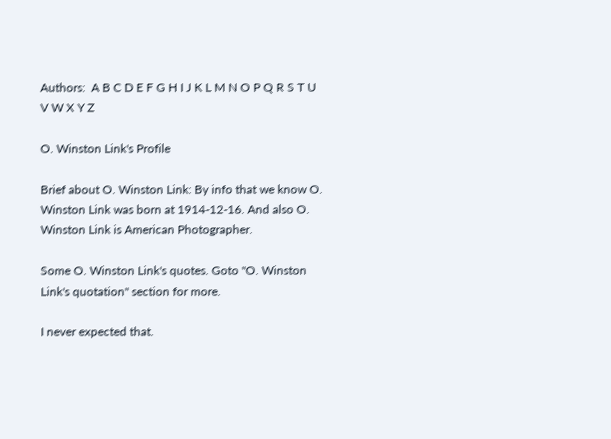Authors:  A B C D E F G H I J K L M N O P Q R S T U V W X Y Z

O. Winston Link's Profile

Brief about O. Winston Link: By info that we know O. Winston Link was born at 1914-12-16. And also O. Winston Link is American Photographer.

Some O. Winston Link's quotes. Goto "O. Winston Link's quotation" section for more.

I never expected that.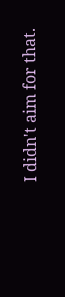I didn't aim for that.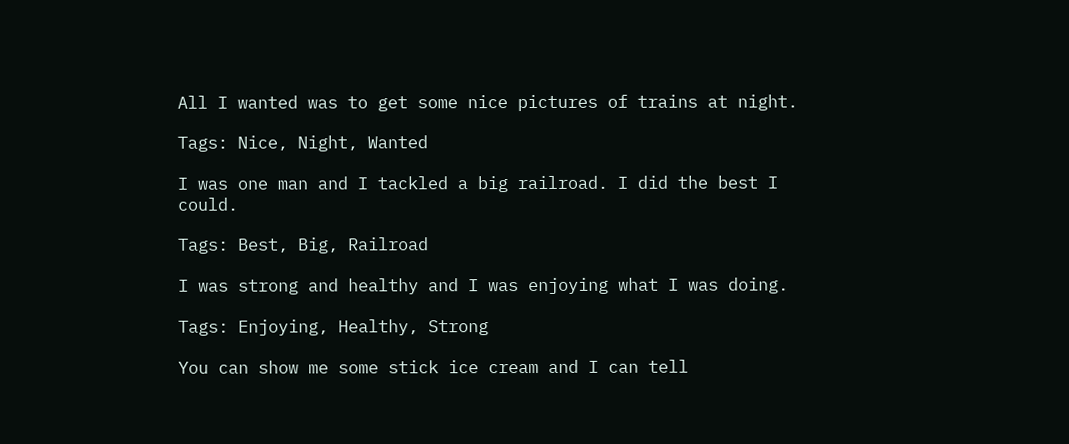All I wanted was to get some nice pictures of trains at night.

Tags: Nice, Night, Wanted

I was one man and I tackled a big railroad. I did the best I could.

Tags: Best, Big, Railroad

I was strong and healthy and I was enjoying what I was doing.

Tags: Enjoying, Healthy, Strong

You can show me some stick ice cream and I can tell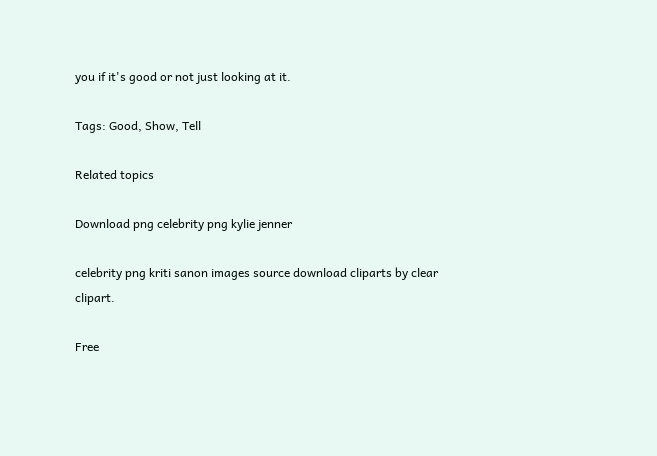you if it's good or not just looking at it.

Tags: Good, Show, Tell

Related topics

Download png celebrity png kylie jenner

celebrity png kriti sanon images source download cliparts by clear clipart.

Free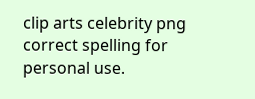clip arts celebrity png correct spelling for personal use.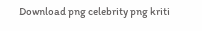Download png celebrity png kriti